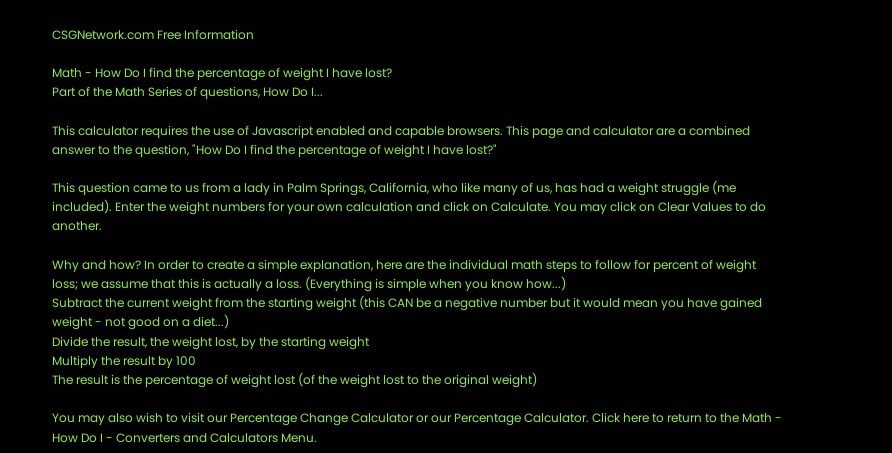CSGNetwork.com Free Information

Math - How Do I find the percentage of weight I have lost?
Part of the Math Series of questions, How Do I...

This calculator requires the use of Javascript enabled and capable browsers. This page and calculator are a combined answer to the question, "How Do I find the percentage of weight I have lost?"

This question came to us from a lady in Palm Springs, California, who like many of us, has had a weight struggle (me included). Enter the weight numbers for your own calculation and click on Calculate. You may click on Clear Values to do another.

Why and how? In order to create a simple explanation, here are the individual math steps to follow for percent of weight loss; we assume that this is actually a loss. (Everything is simple when you know how...)
Subtract the current weight from the starting weight (this CAN be a negative number but it would mean you have gained weight - not good on a diet...)
Divide the result, the weight lost, by the starting weight
Multiply the result by 100
The result is the percentage of weight lost (of the weight lost to the original weight)

You may also wish to visit our Percentage Change Calculator or our Percentage Calculator. Click here to return to the Math - How Do I - Converters and Calculators Menu.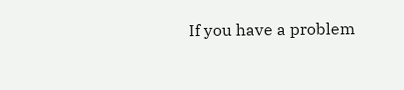If you have a problem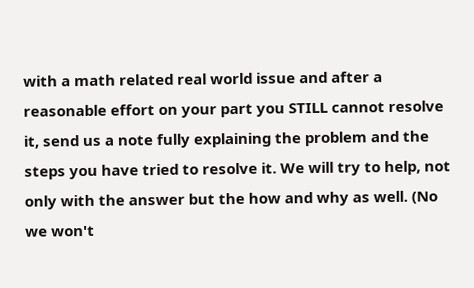with a math related real world issue and after a reasonable effort on your part you STILL cannot resolve it, send us a note fully explaining the problem and the steps you have tried to resolve it. We will try to help, not only with the answer but the how and why as well. (No we won't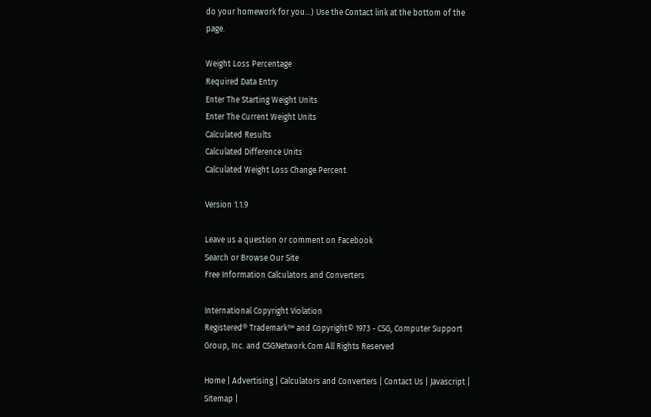do your homework for you...) Use the Contact link at the bottom of the page.

Weight Loss Percentage
Required Data Entry
Enter The Starting Weight Units
Enter The Current Weight Units
Calculated Results
Calculated Difference Units
Calculated Weight Loss Change Percent

Version 1.1.9

Leave us a question or comment on Facebook
Search or Browse Our Site
Free Information Calculators and Converters

International Copyright Violation
Registered® Trademark™ and Copyright© 1973 - CSG, Computer Support Group, Inc. and CSGNetwork.Com All Rights Reserved

Home | Advertising | Calculators and Converters | Contact Us | Javascript | Sitemap |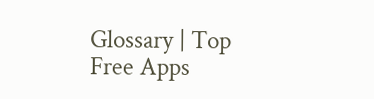Glossary | Top Free Apps